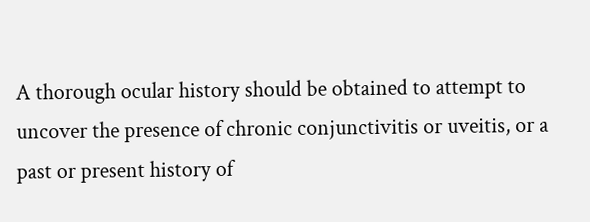A thorough ocular history should be obtained to attempt to uncover the presence of chronic conjunctivitis or uveitis, or a past or present history of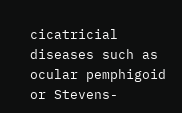cicatricial diseases such as ocular pemphigoid or Stevens-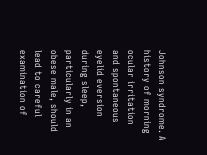Johnson syndrome. A history of morning ocular irritation and spontaneous eyelid eversion during sleep, particularly in an obese male, should lead to careful examination of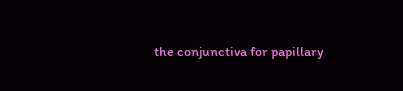the conjunctiva for papillary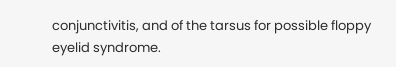conjunctivitis, and of the tarsus for possible floppy eyelid syndrome.